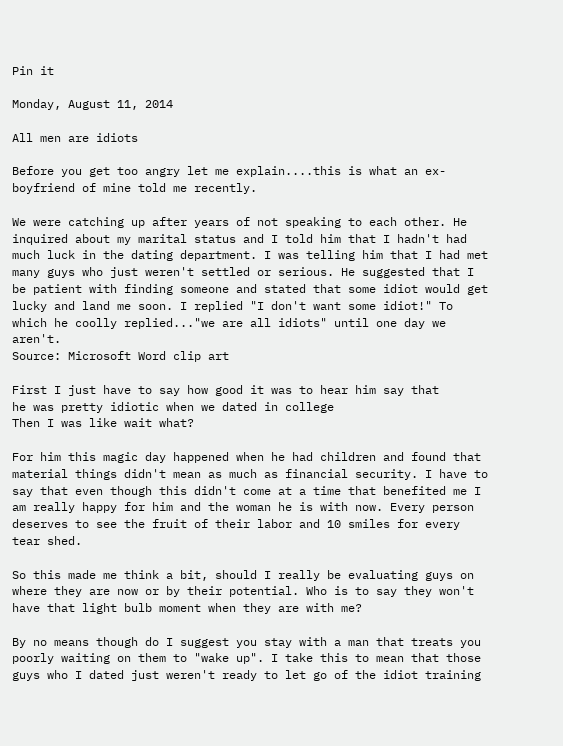Pin it

Monday, August 11, 2014

All men are idiots

Before you get too angry let me explain....this is what an ex-boyfriend of mine told me recently.

We were catching up after years of not speaking to each other. He inquired about my marital status and I told him that I hadn't had much luck in the dating department. I was telling him that I had met many guys who just weren't settled or serious. He suggested that I be patient with finding someone and stated that some idiot would get lucky and land me soon. I replied "I don't want some idiot!" To which he coolly replied..."we are all idiots" until one day we aren't.
Source: Microsoft Word clip art

First I just have to say how good it was to hear him say that
he was pretty idiotic when we dated in college
Then I was like wait what?

For him this magic day happened when he had children and found that material things didn't mean as much as financial security. I have to say that even though this didn't come at a time that benefited me I am really happy for him and the woman he is with now. Every person deserves to see the fruit of their labor and 10 smiles for every tear shed.

So this made me think a bit, should I really be evaluating guys on where they are now or by their potential. Who is to say they won't have that light bulb moment when they are with me?

By no means though do I suggest you stay with a man that treats you poorly waiting on them to "wake up". I take this to mean that those guys who I dated just weren't ready to let go of the idiot training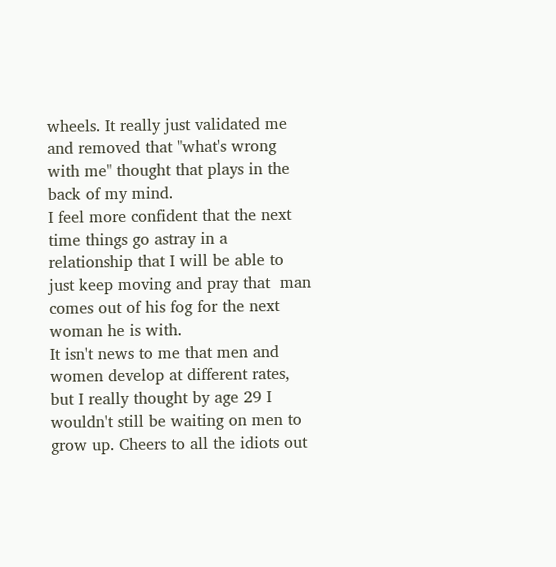wheels. It really just validated me and removed that "what's wrong with me" thought that plays in the back of my mind.
I feel more confident that the next time things go astray in a relationship that I will be able to just keep moving and pray that  man comes out of his fog for the next woman he is with.
It isn't news to me that men and women develop at different rates, but I really thought by age 29 I wouldn't still be waiting on men to grow up. Cheers to all the idiots out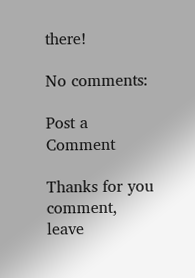there!

No comments:

Post a Comment

Thanks for you comment, leave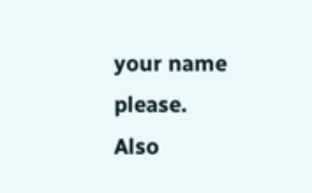your name please.
Also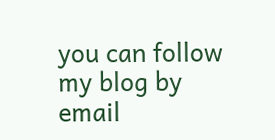you can follow my blog by email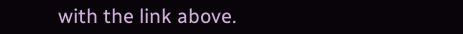with the link above.